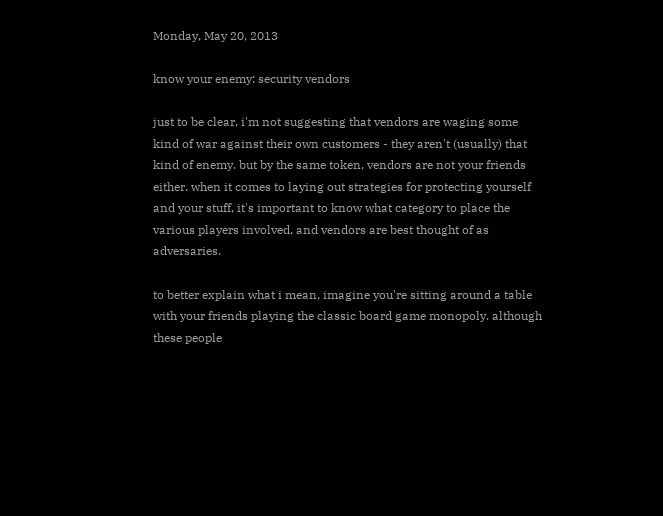Monday, May 20, 2013

know your enemy: security vendors

just to be clear, i'm not suggesting that vendors are waging some kind of war against their own customers - they aren't (usually) that kind of enemy. but by the same token, vendors are not your friends either. when it comes to laying out strategies for protecting yourself and your stuff, it's important to know what category to place the various players involved, and vendors are best thought of as adversaries.

to better explain what i mean, imagine you're sitting around a table with your friends playing the classic board game monopoly. although these people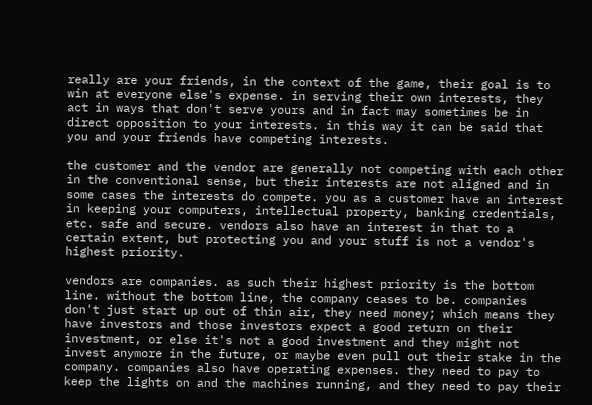really are your friends, in the context of the game, their goal is to win at everyone else's expense. in serving their own interests, they act in ways that don't serve yours and in fact may sometimes be in direct opposition to your interests. in this way it can be said that you and your friends have competing interests.

the customer and the vendor are generally not competing with each other in the conventional sense, but their interests are not aligned and in some cases the interests do compete. you as a customer have an interest in keeping your computers, intellectual property, banking credentials, etc. safe and secure. vendors also have an interest in that to a certain extent, but protecting you and your stuff is not a vendor's highest priority.

vendors are companies. as such their highest priority is the bottom line. without the bottom line, the company ceases to be. companies don't just start up out of thin air, they need money; which means they have investors and those investors expect a good return on their investment, or else it's not a good investment and they might not invest anymore in the future, or maybe even pull out their stake in the company. companies also have operating expenses. they need to pay to keep the lights on and the machines running, and they need to pay their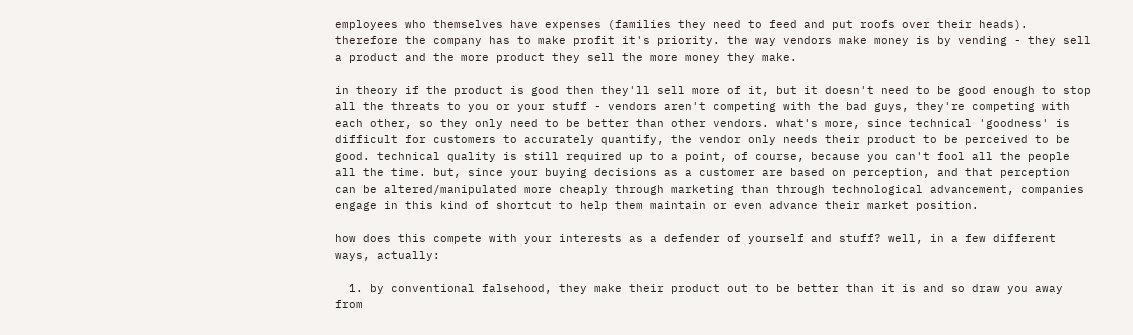employees who themselves have expenses (families they need to feed and put roofs over their heads). therefore the company has to make profit it's priority. the way vendors make money is by vending - they sell a product and the more product they sell the more money they make.

in theory if the product is good then they'll sell more of it, but it doesn't need to be good enough to stop all the threats to you or your stuff - vendors aren't competing with the bad guys, they're competing with each other, so they only need to be better than other vendors. what's more, since technical 'goodness' is difficult for customers to accurately quantify, the vendor only needs their product to be perceived to be good. technical quality is still required up to a point, of course, because you can't fool all the people all the time. but, since your buying decisions as a customer are based on perception, and that perception can be altered/manipulated more cheaply through marketing than through technological advancement, companies engage in this kind of shortcut to help them maintain or even advance their market position.

how does this compete with your interests as a defender of yourself and stuff? well, in a few different ways, actually:

  1. by conventional falsehood, they make their product out to be better than it is and so draw you away from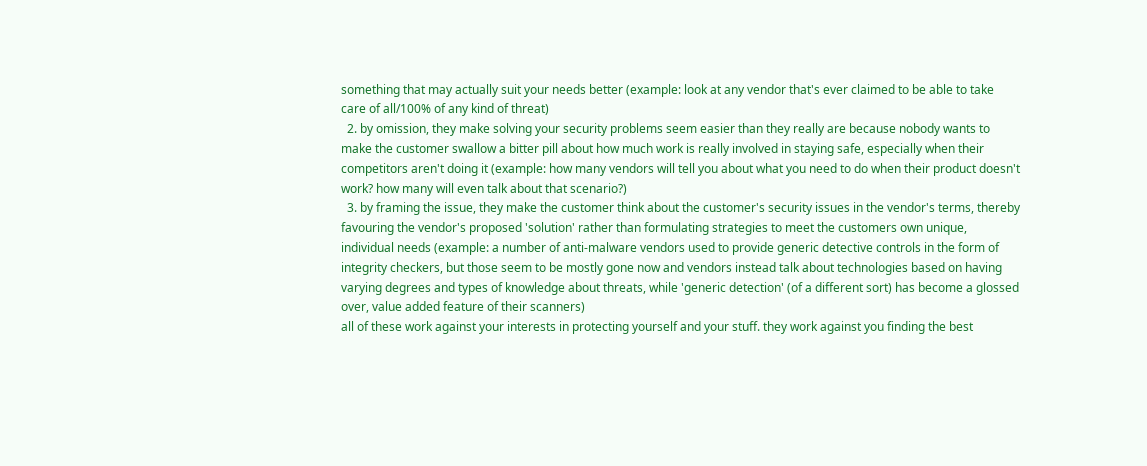something that may actually suit your needs better (example: look at any vendor that's ever claimed to be able to take care of all/100% of any kind of threat)
  2. by omission, they make solving your security problems seem easier than they really are because nobody wants to make the customer swallow a bitter pill about how much work is really involved in staying safe, especially when their competitors aren't doing it (example: how many vendors will tell you about what you need to do when their product doesn't work? how many will even talk about that scenario?)
  3. by framing the issue, they make the customer think about the customer's security issues in the vendor's terms, thereby favouring the vendor's proposed 'solution' rather than formulating strategies to meet the customers own unique, individual needs (example: a number of anti-malware vendors used to provide generic detective controls in the form of integrity checkers, but those seem to be mostly gone now and vendors instead talk about technologies based on having varying degrees and types of knowledge about threats, while 'generic detection' (of a different sort) has become a glossed over, value added feature of their scanners)
all of these work against your interests in protecting yourself and your stuff. they work against you finding the best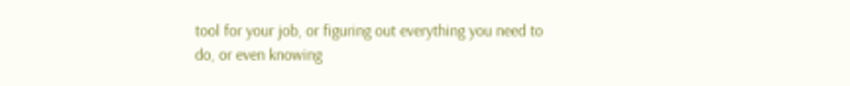tool for your job, or figuring out everything you need to do, or even knowing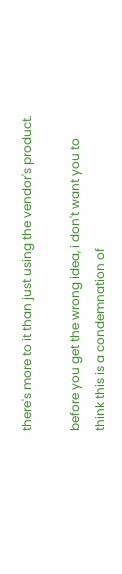there's more to it than just using the vendor's product.

before you get the wrong idea, i don't want you to think this is a condemnation of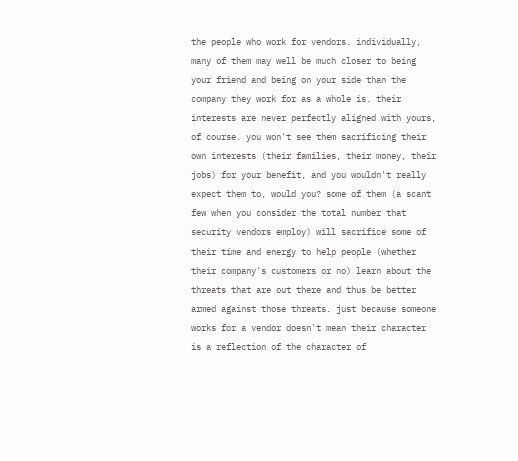the people who work for vendors. individually, many of them may well be much closer to being your friend and being on your side than the company they work for as a whole is. their interests are never perfectly aligned with yours, of course. you won't see them sacrificing their own interests (their families, their money, their jobs) for your benefit, and you wouldn't really expect them to, would you? some of them (a scant few when you consider the total number that security vendors employ) will sacrifice some of their time and energy to help people (whether their company's customers or no) learn about the threats that are out there and thus be better armed against those threats. just because someone works for a vendor doesn't mean their character is a reflection of the character of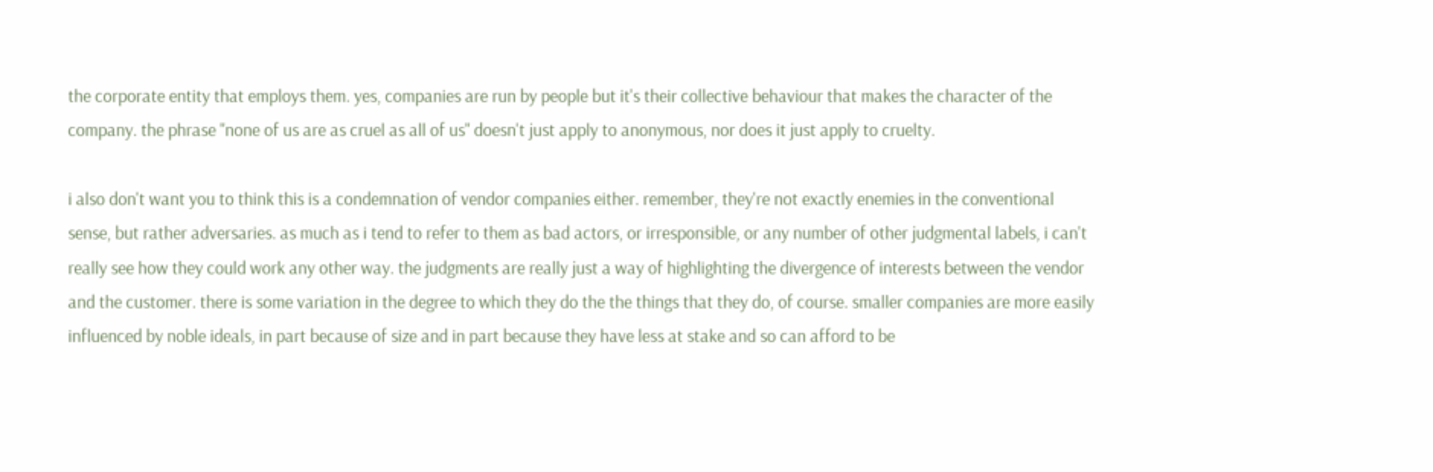the corporate entity that employs them. yes, companies are run by people but it's their collective behaviour that makes the character of the company. the phrase "none of us are as cruel as all of us" doesn't just apply to anonymous, nor does it just apply to cruelty.

i also don't want you to think this is a condemnation of vendor companies either. remember, they're not exactly enemies in the conventional sense, but rather adversaries. as much as i tend to refer to them as bad actors, or irresponsible, or any number of other judgmental labels, i can't really see how they could work any other way. the judgments are really just a way of highlighting the divergence of interests between the vendor and the customer. there is some variation in the degree to which they do the the things that they do, of course. smaller companies are more easily influenced by noble ideals, in part because of size and in part because they have less at stake and so can afford to be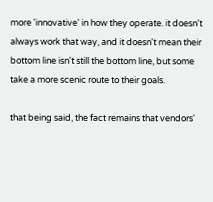more 'innovative' in how they operate. it doesn't always work that way, and it doesn't mean their bottom line isn't still the bottom line, but some take a more scenic route to their goals.

that being said, the fact remains that vendors'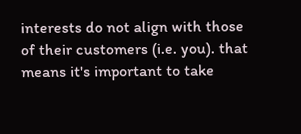interests do not align with those of their customers (i.e. you). that means it's important to take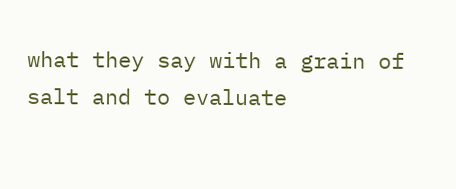what they say with a grain of salt and to evaluate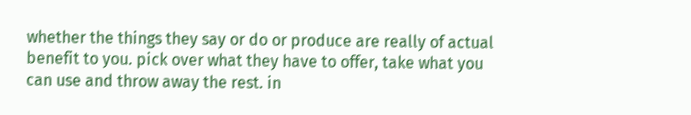whether the things they say or do or produce are really of actual benefit to you. pick over what they have to offer, take what you can use and throw away the rest. in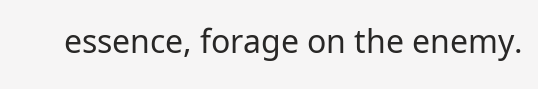essence, forage on the enemy.